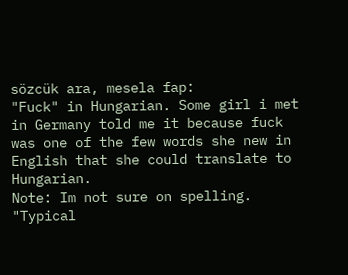sözcük ara, mesela fap:
"Fuck" in Hungarian. Some girl i met in Germany told me it because fuck was one of the few words she new in English that she could translate to Hungarian.
Note: Im not sure on spelling.
"Typical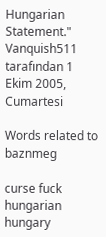Hungarian Statement."
Vanquish511 tarafından 1 Ekim 2005, Cumartesi

Words related to baznmeg

curse fuck hungarian hungary